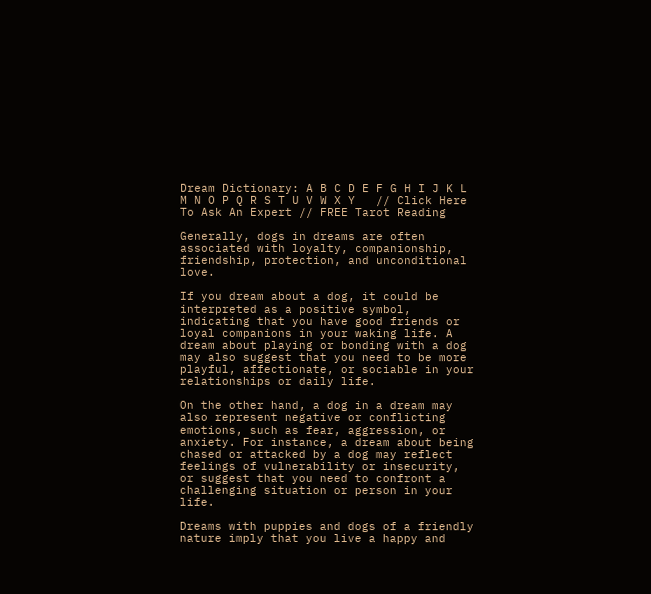Dream Dictionary: A B C D E F G H I J K L M N O P Q R S T U V W X Y   // Click Here To Ask An Expert // FREE Tarot Reading

Generally, dogs in dreams are often associated with loyalty, companionship, friendship, protection, and unconditional love.

If you dream about a dog, it could be interpreted as a positive symbol, indicating that you have good friends or loyal companions in your waking life. A dream about playing or bonding with a dog may also suggest that you need to be more playful, affectionate, or sociable in your relationships or daily life.

On the other hand, a dog in a dream may also represent negative or conflicting emotions, such as fear, aggression, or anxiety. For instance, a dream about being chased or attacked by a dog may reflect feelings of vulnerability or insecurity, or suggest that you need to confront a challenging situation or person in your life.

Dreams with puppies and dogs of a friendly nature imply that you live a happy and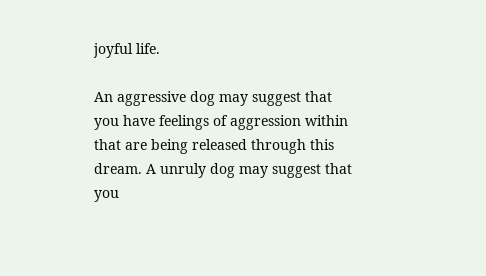joyful life.

An aggressive dog may suggest that you have feelings of aggression within that are being released through this dream. A unruly dog may suggest that you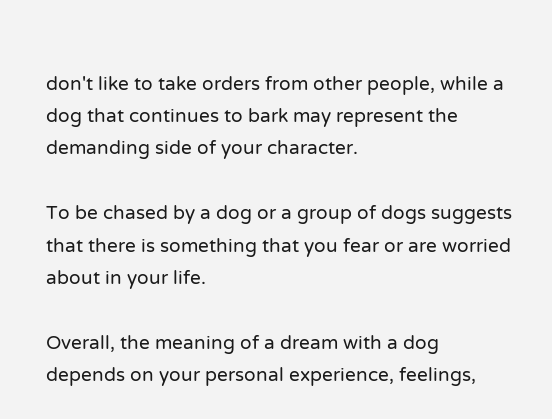don't like to take orders from other people, while a dog that continues to bark may represent the demanding side of your character.

To be chased by a dog or a group of dogs suggests that there is something that you fear or are worried about in your life.

Overall, the meaning of a dream with a dog depends on your personal experience, feelings,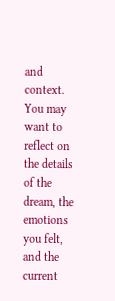and context. You may want to reflect on the details of the dream, the emotions you felt, and the current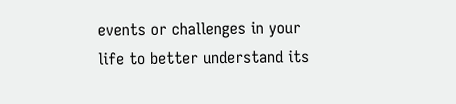events or challenges in your life to better understand its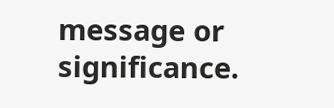message or significance.